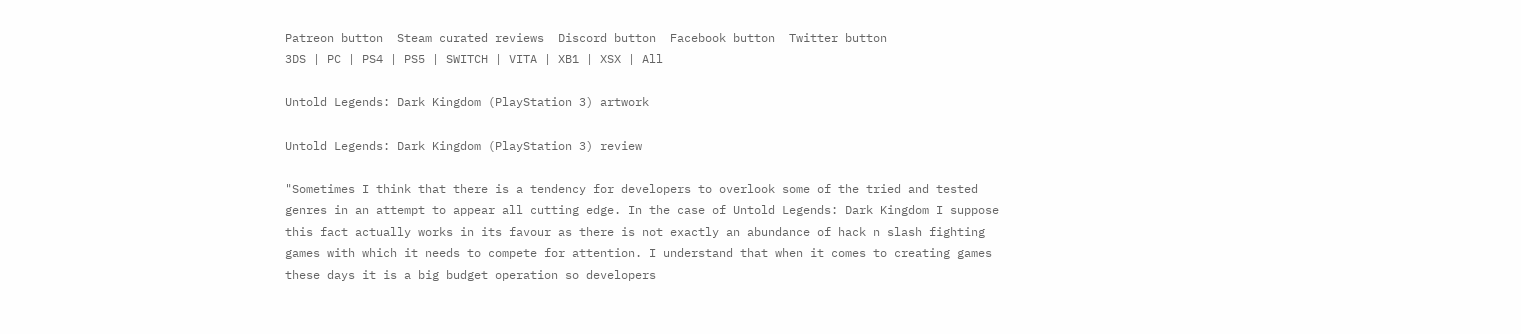Patreon button  Steam curated reviews  Discord button  Facebook button  Twitter button
3DS | PC | PS4 | PS5 | SWITCH | VITA | XB1 | XSX | All

Untold Legends: Dark Kingdom (PlayStation 3) artwork

Untold Legends: Dark Kingdom (PlayStation 3) review

"Sometimes I think that there is a tendency for developers to overlook some of the tried and tested genres in an attempt to appear all cutting edge. In the case of Untold Legends: Dark Kingdom I suppose this fact actually works in its favour as there is not exactly an abundance of hack n slash fighting games with which it needs to compete for attention. I understand that when it comes to creating games these days it is a big budget operation so developers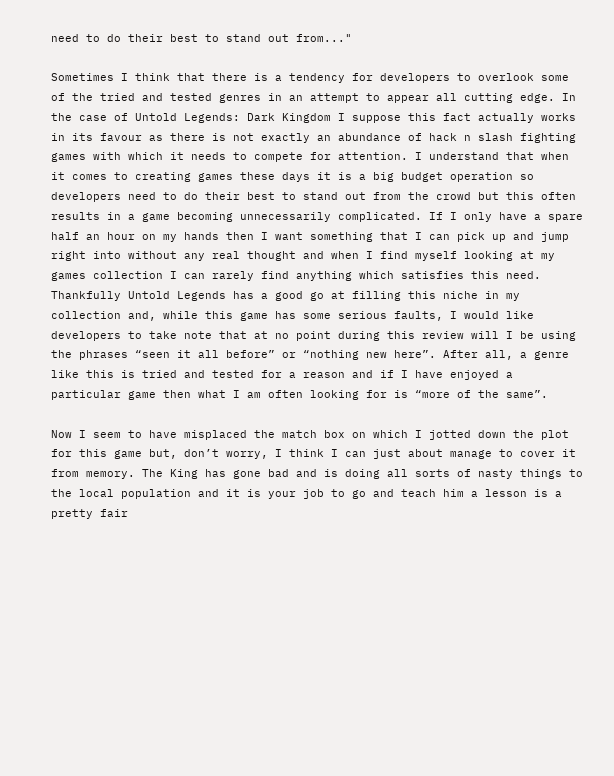need to do their best to stand out from..."

Sometimes I think that there is a tendency for developers to overlook some of the tried and tested genres in an attempt to appear all cutting edge. In the case of Untold Legends: Dark Kingdom I suppose this fact actually works in its favour as there is not exactly an abundance of hack n slash fighting games with which it needs to compete for attention. I understand that when it comes to creating games these days it is a big budget operation so developers need to do their best to stand out from the crowd but this often results in a game becoming unnecessarily complicated. If I only have a spare half an hour on my hands then I want something that I can pick up and jump right into without any real thought and when I find myself looking at my games collection I can rarely find anything which satisfies this need. Thankfully Untold Legends has a good go at filling this niche in my collection and, while this game has some serious faults, I would like developers to take note that at no point during this review will I be using the phrases “seen it all before” or “nothing new here”. After all, a genre like this is tried and tested for a reason and if I have enjoyed a particular game then what I am often looking for is “more of the same”.

Now I seem to have misplaced the match box on which I jotted down the plot for this game but, don’t worry, I think I can just about manage to cover it from memory. The King has gone bad and is doing all sorts of nasty things to the local population and it is your job to go and teach him a lesson is a pretty fair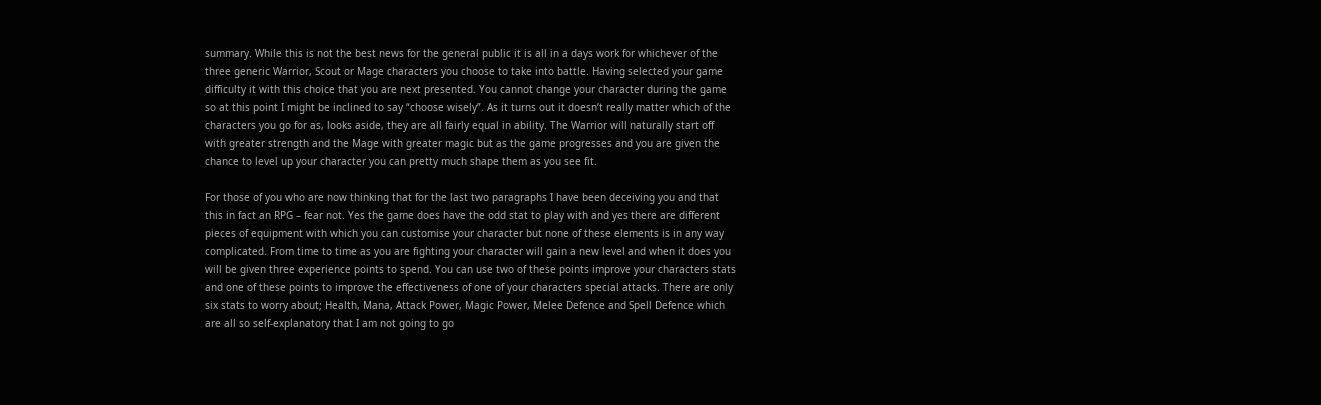summary. While this is not the best news for the general public it is all in a days work for whichever of the three generic Warrior, Scout or Mage characters you choose to take into battle. Having selected your game difficulty it with this choice that you are next presented. You cannot change your character during the game so at this point I might be inclined to say “choose wisely”. As it turns out it doesn’t really matter which of the characters you go for as, looks aside, they are all fairly equal in ability. The Warrior will naturally start off with greater strength and the Mage with greater magic but as the game progresses and you are given the chance to level up your character you can pretty much shape them as you see fit.

For those of you who are now thinking that for the last two paragraphs I have been deceiving you and that this in fact an RPG – fear not. Yes the game does have the odd stat to play with and yes there are different pieces of equipment with which you can customise your character but none of these elements is in any way complicated. From time to time as you are fighting your character will gain a new level and when it does you will be given three experience points to spend. You can use two of these points improve your characters stats and one of these points to improve the effectiveness of one of your characters special attacks. There are only six stats to worry about; Health, Mana, Attack Power, Magic Power, Melee Defence and Spell Defence which are all so self-explanatory that I am not going to go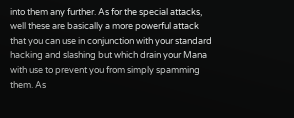into them any further. As for the special attacks, well these are basically a more powerful attack that you can use in conjunction with your standard hacking and slashing but which drain your Mana with use to prevent you from simply spamming them. As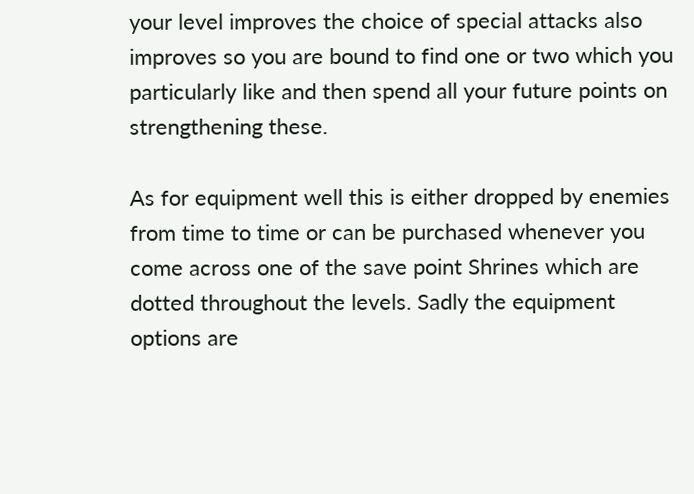your level improves the choice of special attacks also improves so you are bound to find one or two which you particularly like and then spend all your future points on strengthening these.

As for equipment well this is either dropped by enemies from time to time or can be purchased whenever you come across one of the save point Shrines which are dotted throughout the levels. Sadly the equipment options are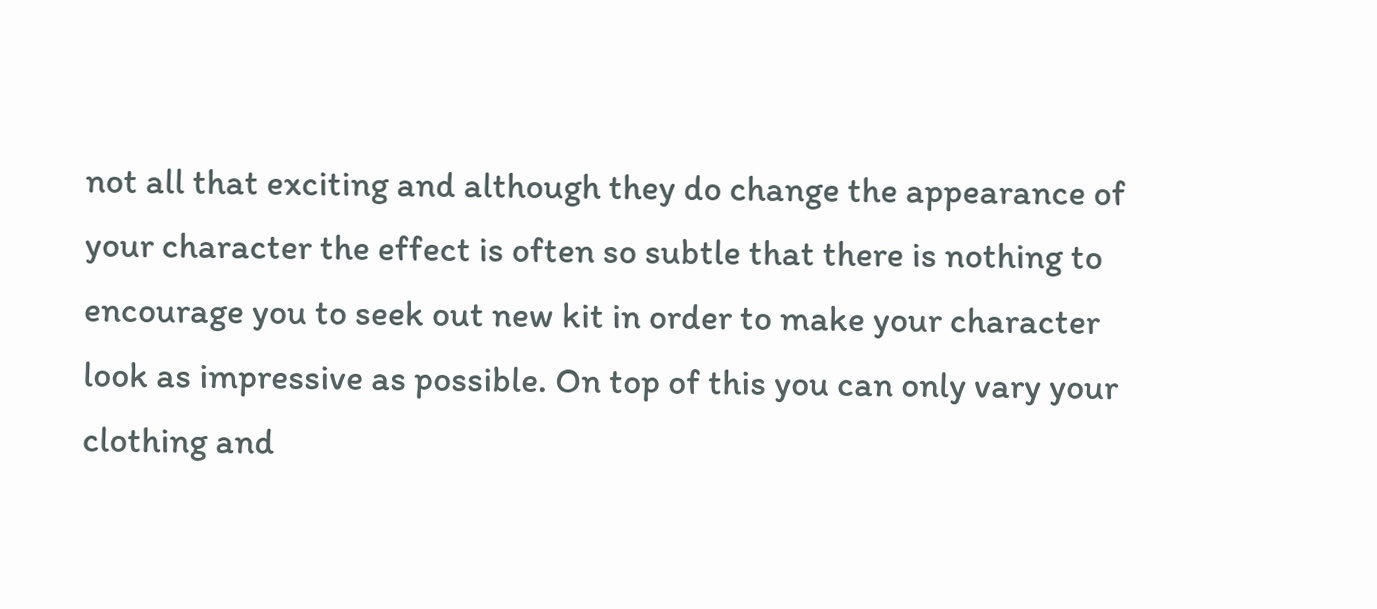not all that exciting and although they do change the appearance of your character the effect is often so subtle that there is nothing to encourage you to seek out new kit in order to make your character look as impressive as possible. On top of this you can only vary your clothing and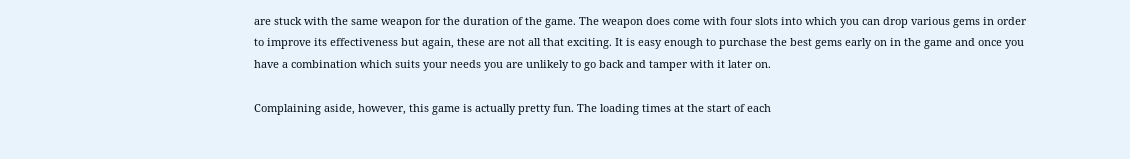are stuck with the same weapon for the duration of the game. The weapon does come with four slots into which you can drop various gems in order to improve its effectiveness but again, these are not all that exciting. It is easy enough to purchase the best gems early on in the game and once you have a combination which suits your needs you are unlikely to go back and tamper with it later on.

Complaining aside, however, this game is actually pretty fun. The loading times at the start of each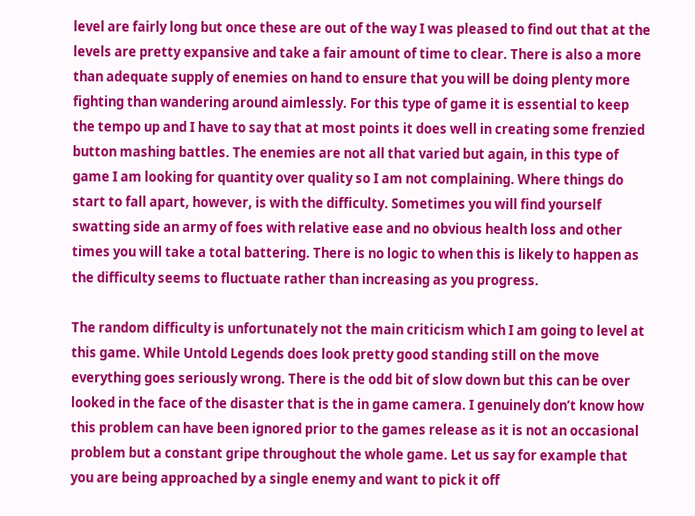level are fairly long but once these are out of the way I was pleased to find out that at the levels are pretty expansive and take a fair amount of time to clear. There is also a more than adequate supply of enemies on hand to ensure that you will be doing plenty more fighting than wandering around aimlessly. For this type of game it is essential to keep the tempo up and I have to say that at most points it does well in creating some frenzied button mashing battles. The enemies are not all that varied but again, in this type of game I am looking for quantity over quality so I am not complaining. Where things do start to fall apart, however, is with the difficulty. Sometimes you will find yourself swatting side an army of foes with relative ease and no obvious health loss and other times you will take a total battering. There is no logic to when this is likely to happen as the difficulty seems to fluctuate rather than increasing as you progress.

The random difficulty is unfortunately not the main criticism which I am going to level at this game. While Untold Legends does look pretty good standing still on the move everything goes seriously wrong. There is the odd bit of slow down but this can be over looked in the face of the disaster that is the in game camera. I genuinely don’t know how this problem can have been ignored prior to the games release as it is not an occasional problem but a constant gripe throughout the whole game. Let us say for example that you are being approached by a single enemy and want to pick it off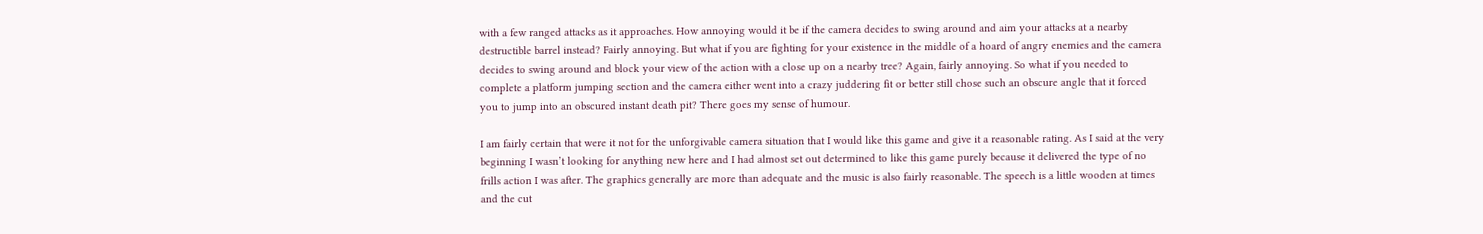with a few ranged attacks as it approaches. How annoying would it be if the camera decides to swing around and aim your attacks at a nearby destructible barrel instead? Fairly annoying. But what if you are fighting for your existence in the middle of a hoard of angry enemies and the camera decides to swing around and block your view of the action with a close up on a nearby tree? Again, fairly annoying. So what if you needed to complete a platform jumping section and the camera either went into a crazy juddering fit or better still chose such an obscure angle that it forced you to jump into an obscured instant death pit? There goes my sense of humour.

I am fairly certain that were it not for the unforgivable camera situation that I would like this game and give it a reasonable rating. As I said at the very beginning I wasn’t looking for anything new here and I had almost set out determined to like this game purely because it delivered the type of no frills action I was after. The graphics generally are more than adequate and the music is also fairly reasonable. The speech is a little wooden at times and the cut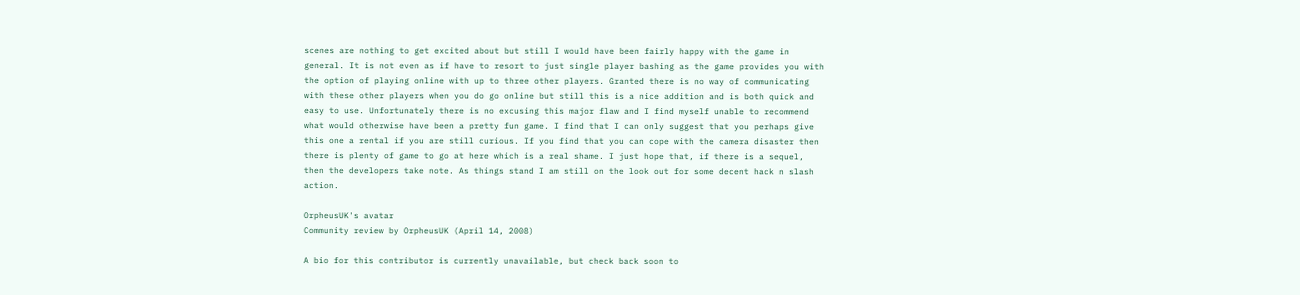scenes are nothing to get excited about but still I would have been fairly happy with the game in general. It is not even as if have to resort to just single player bashing as the game provides you with the option of playing online with up to three other players. Granted there is no way of communicating with these other players when you do go online but still this is a nice addition and is both quick and easy to use. Unfortunately there is no excusing this major flaw and I find myself unable to recommend what would otherwise have been a pretty fun game. I find that I can only suggest that you perhaps give this one a rental if you are still curious. If you find that you can cope with the camera disaster then there is plenty of game to go at here which is a real shame. I just hope that, if there is a sequel, then the developers take note. As things stand I am still on the look out for some decent hack n slash action.

OrpheusUK's avatar
Community review by OrpheusUK (April 14, 2008)

A bio for this contributor is currently unavailable, but check back soon to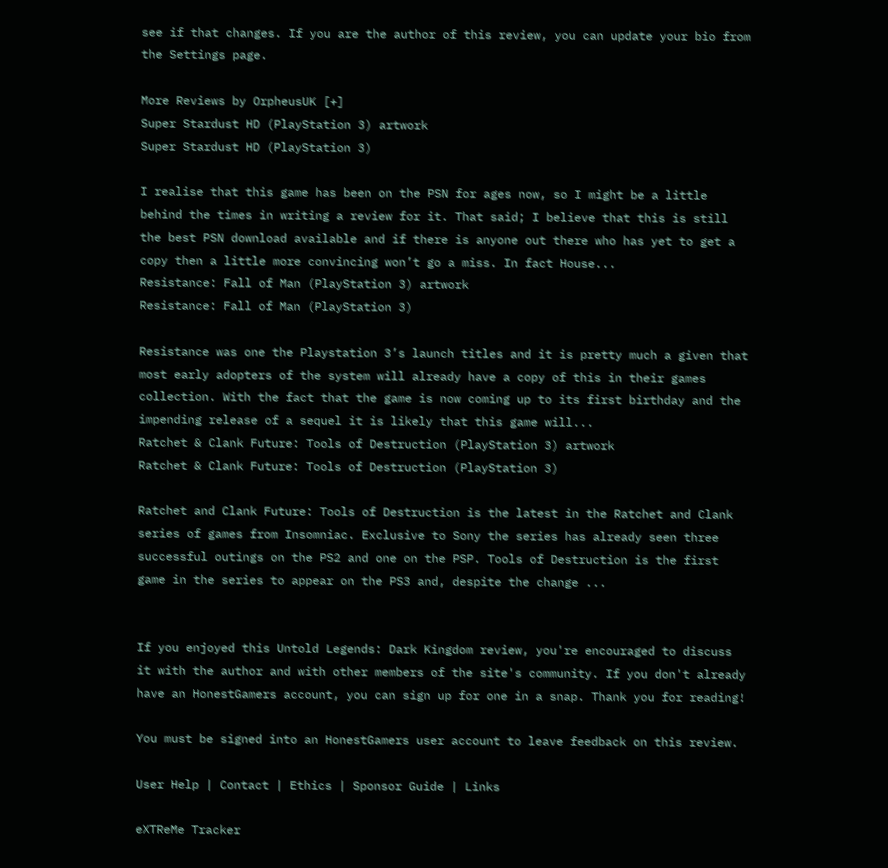see if that changes. If you are the author of this review, you can update your bio from the Settings page.

More Reviews by OrpheusUK [+]
Super Stardust HD (PlayStation 3) artwork
Super Stardust HD (PlayStation 3)

I realise that this game has been on the PSN for ages now, so I might be a little behind the times in writing a review for it. That said; I believe that this is still the best PSN download available and if there is anyone out there who has yet to get a copy then a little more convincing won’t go a miss. In fact House...
Resistance: Fall of Man (PlayStation 3) artwork
Resistance: Fall of Man (PlayStation 3)

Resistance was one the Playstation 3’s launch titles and it is pretty much a given that most early adopters of the system will already have a copy of this in their games collection. With the fact that the game is now coming up to its first birthday and the impending release of a sequel it is likely that this game will...
Ratchet & Clank Future: Tools of Destruction (PlayStation 3) artwork
Ratchet & Clank Future: Tools of Destruction (PlayStation 3)

Ratchet and Clank Future: Tools of Destruction is the latest in the Ratchet and Clank series of games from Insomniac. Exclusive to Sony the series has already seen three successful outings on the PS2 and one on the PSP. Tools of Destruction is the first game in the series to appear on the PS3 and, despite the change ...


If you enjoyed this Untold Legends: Dark Kingdom review, you're encouraged to discuss it with the author and with other members of the site's community. If you don't already have an HonestGamers account, you can sign up for one in a snap. Thank you for reading!

You must be signed into an HonestGamers user account to leave feedback on this review.

User Help | Contact | Ethics | Sponsor Guide | Links

eXTReMe Tracker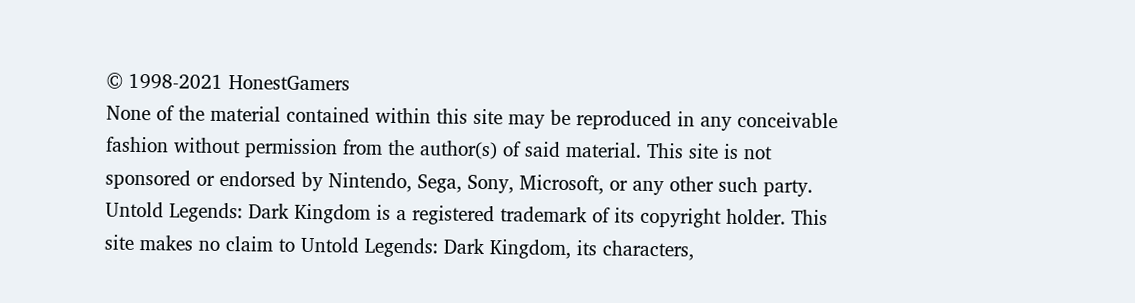© 1998-2021 HonestGamers
None of the material contained within this site may be reproduced in any conceivable fashion without permission from the author(s) of said material. This site is not sponsored or endorsed by Nintendo, Sega, Sony, Microsoft, or any other such party. Untold Legends: Dark Kingdom is a registered trademark of its copyright holder. This site makes no claim to Untold Legends: Dark Kingdom, its characters,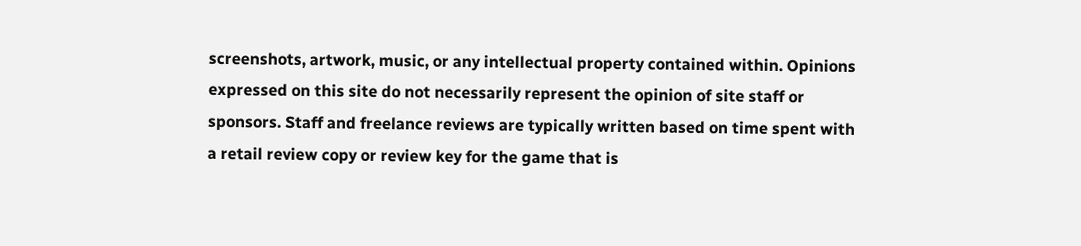screenshots, artwork, music, or any intellectual property contained within. Opinions expressed on this site do not necessarily represent the opinion of site staff or sponsors. Staff and freelance reviews are typically written based on time spent with a retail review copy or review key for the game that is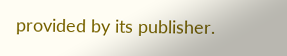provided by its publisher.